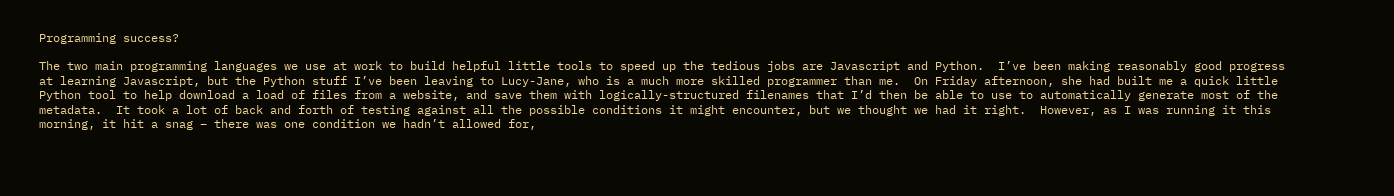Programming success?

The two main programming languages we use at work to build helpful little tools to speed up the tedious jobs are Javascript and Python.  I’ve been making reasonably good progress at learning Javascript, but the Python stuff I’ve been leaving to Lucy-Jane, who is a much more skilled programmer than me.  On Friday afternoon, she had built me a quick little Python tool to help download a load of files from a website, and save them with logically-structured filenames that I’d then be able to use to automatically generate most of the metadata.  It took a lot of back and forth of testing against all the possible conditions it might encounter, but we thought we had it right.  However, as I was running it this morning, it hit a snag – there was one condition we hadn’t allowed for,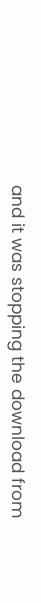and it was stopping the download from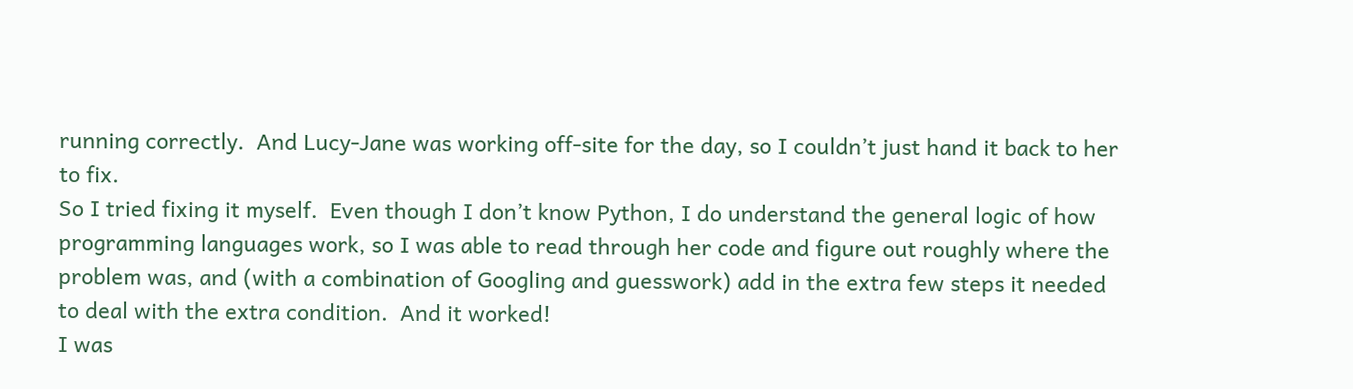running correctly.  And Lucy-Jane was working off-site for the day, so I couldn’t just hand it back to her to fix.
So I tried fixing it myself.  Even though I don’t know Python, I do understand the general logic of how programming languages work, so I was able to read through her code and figure out roughly where the problem was, and (with a combination of Googling and guesswork) add in the extra few steps it needed to deal with the extra condition.  And it worked!
I was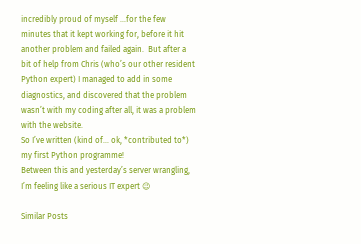incredibly proud of myself …for the few minutes that it kept working for, before it hit another problem and failed again.  But after a bit of help from Chris (who’s our other resident Python expert) I managed to add in some diagnostics, and discovered that the problem wasn’t with my coding after all, it was a problem with the website.
So I’ve written (kind of… ok, *contributed to*) my first Python programme!
Between this and yesterday’s server wrangling, I’m feeling like a serious IT expert 😉

Similar Posts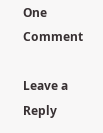One Comment

Leave a Reply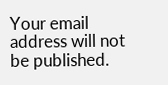Your email address will not be published.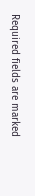Required fields are marked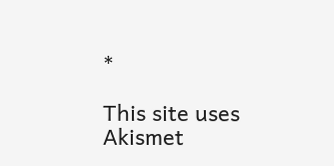*

This site uses Akismet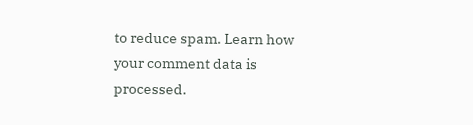to reduce spam. Learn how your comment data is processed.